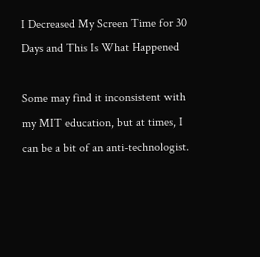I Decreased My Screen Time for 30 Days and This Is What Happened

Some may find it inconsistent with my MIT education, but at times, I can be a bit of an anti-technologist.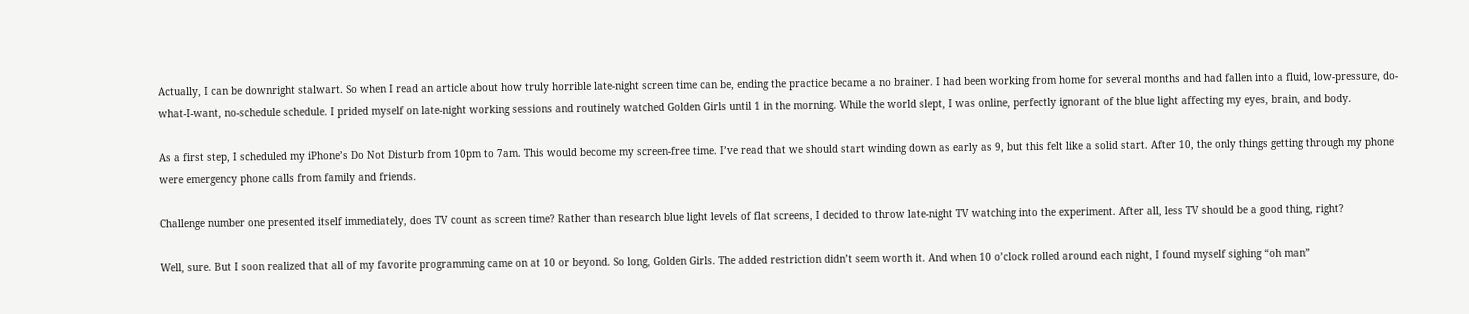Actually, I can be downright stalwart. So when I read an article about how truly horrible late-night screen time can be, ending the practice became a no brainer. I had been working from home for several months and had fallen into a fluid, low-pressure, do-what-I-want, no-schedule schedule. I prided myself on late-night working sessions and routinely watched Golden Girls until 1 in the morning. While the world slept, I was online, perfectly ignorant of the blue light affecting my eyes, brain, and body.

As a first step, I scheduled my iPhone’s Do Not Disturb from 10pm to 7am. This would become my screen-free time. I’ve read that we should start winding down as early as 9, but this felt like a solid start. After 10, the only things getting through my phone were emergency phone calls from family and friends.

Challenge number one presented itself immediately, does TV count as screen time? Rather than research blue light levels of flat screens, I decided to throw late-night TV watching into the experiment. After all, less TV should be a good thing, right?

Well, sure. But I soon realized that all of my favorite programming came on at 10 or beyond. So long, Golden Girls. The added restriction didn’t seem worth it. And when 10 o’clock rolled around each night, I found myself sighing “oh man”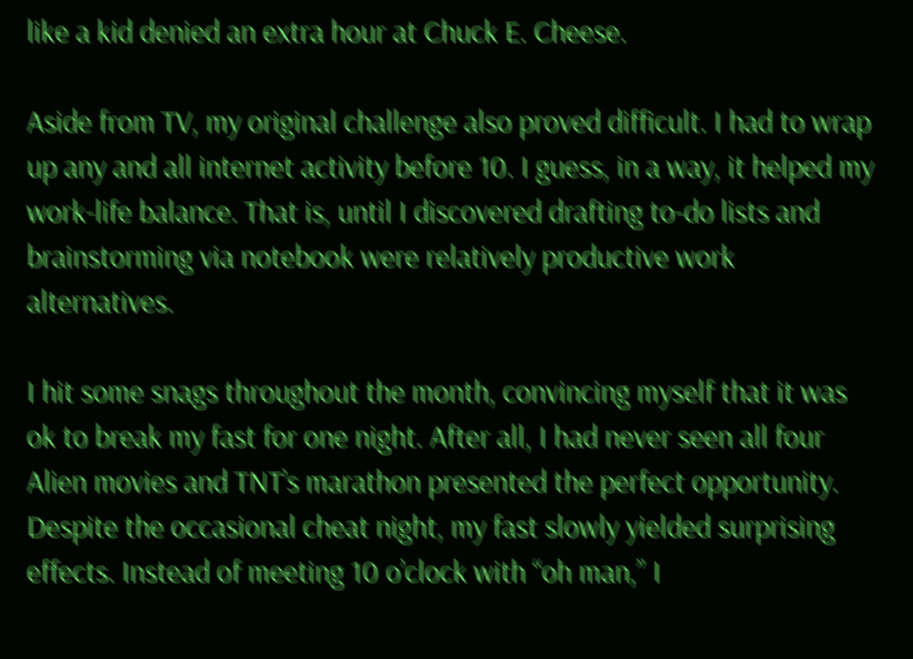like a kid denied an extra hour at Chuck E. Cheese.

Aside from TV, my original challenge also proved difficult. I had to wrap up any and all internet activity before 10. I guess, in a way, it helped my work-life balance. That is, until I discovered drafting to-do lists and brainstorming via notebook were relatively productive work alternatives.

I hit some snags throughout the month, convincing myself that it was ok to break my fast for one night. After all, I had never seen all four Alien movies and TNT’s marathon presented the perfect opportunity. Despite the occasional cheat night, my fast slowly yielded surprising effects. Instead of meeting 10 o’clock with “oh man,” I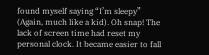found myself saying “I’m sleepy” (Again, much like a kid). Oh snap! The lack of screen time had reset my personal clock. It became easier to fall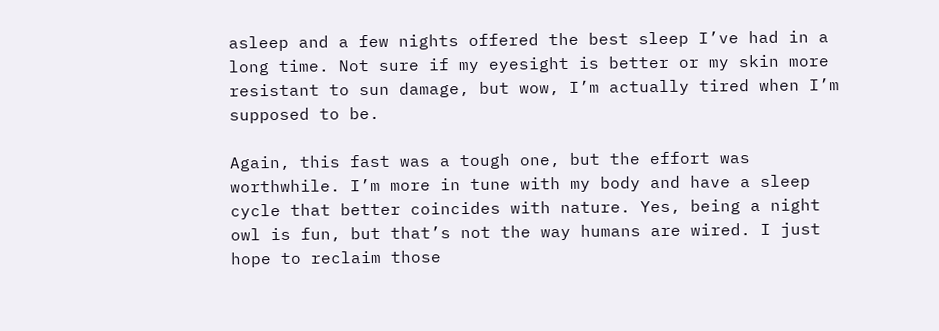asleep and a few nights offered the best sleep I’ve had in a long time. Not sure if my eyesight is better or my skin more resistant to sun damage, but wow, I’m actually tired when I’m supposed to be.

Again, this fast was a tough one, but the effort was worthwhile. I’m more in tune with my body and have a sleep cycle that better coincides with nature. Yes, being a night owl is fun, but that’s not the way humans are wired. I just hope to reclaim those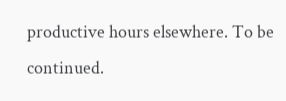productive hours elsewhere. To be continued.